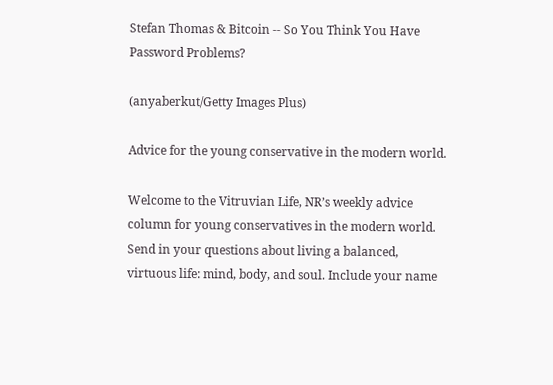Stefan Thomas & Bitcoin -- So You Think You Have Password Problems?

(anyaberkut/Getty Images Plus)

Advice for the young conservative in the modern world.

Welcome to the Vitruvian Life, NR’s weekly advice column for young conservatives in the modern world. Send in your questions about living a balanced, virtuous life: mind, body, and soul. Include your name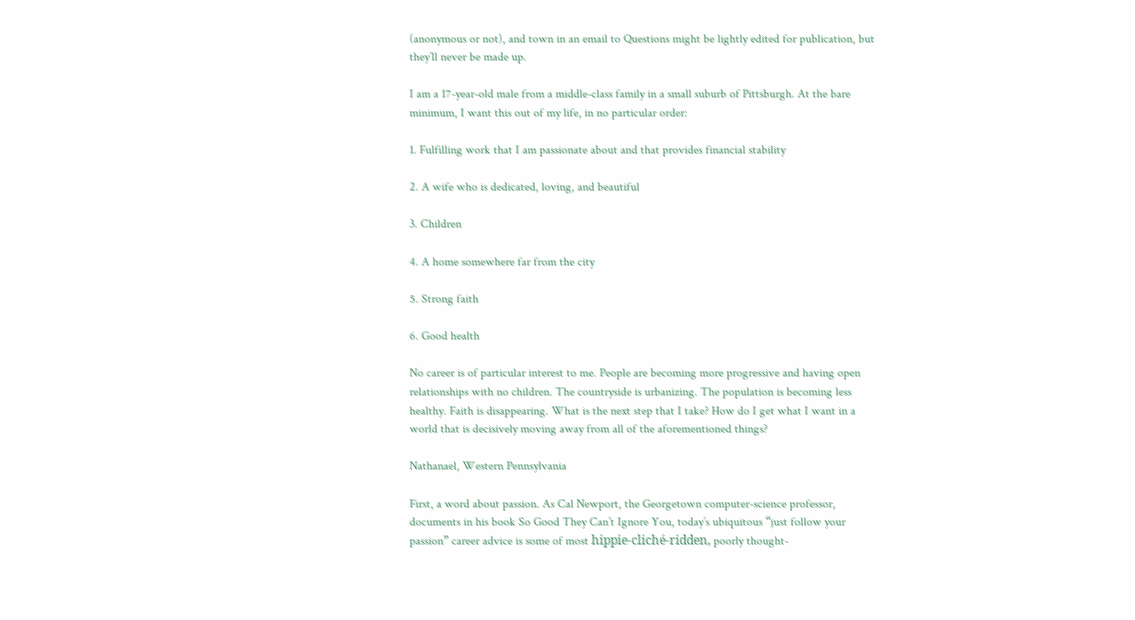(anonymous or not), and town in an email to Questions might be lightly edited for publication, but they’ll never be made up.

I am a 17-year-old male from a middle-class family in a small suburb of Pittsburgh. At the bare minimum, I want this out of my life, in no particular order:

1. Fulfilling work that I am passionate about and that provides financial stability

2. A wife who is dedicated, loving, and beautiful

3. Children

4. A home somewhere far from the city

5. Strong faith

6. Good health

No career is of particular interest to me. People are becoming more progressive and having open relationships with no children. The countryside is urbanizing. The population is becoming less healthy. Faith is disappearing. What is the next step that I take? How do I get what I want in a world that is decisively moving away from all of the aforementioned things?

Nathanael, Western Pennsylvania

First, a word about passion. As Cal Newport, the Georgetown computer-science professor, documents in his book So Good They Can’t Ignore You, today’s ubiquitous “just follow your passion” career advice is some of most hippie-cliché-ridden, poorly thought-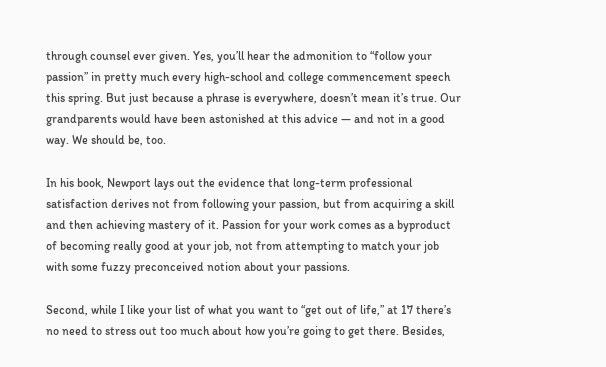through counsel ever given. Yes, you’ll hear the admonition to “follow your passion” in pretty much every high-school and college commencement speech this spring. But just because a phrase is everywhere, doesn’t mean it’s true. Our grandparents would have been astonished at this advice — and not in a good way. We should be, too.

In his book, Newport lays out the evidence that long-term professional satisfaction derives not from following your passion, but from acquiring a skill and then achieving mastery of it. Passion for your work comes as a byproduct of becoming really good at your job, not from attempting to match your job with some fuzzy preconceived notion about your passions.

Second, while I like your list of what you want to “get out of life,” at 17 there’s no need to stress out too much about how you’re going to get there. Besides,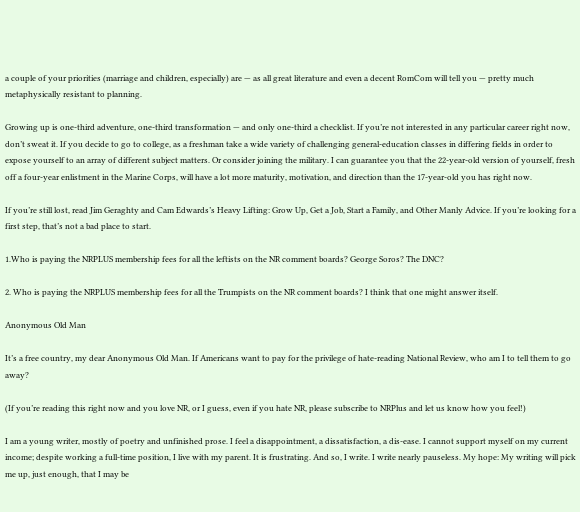a couple of your priorities (marriage and children, especially) are — as all great literature and even a decent RomCom will tell you — pretty much metaphysically resistant to planning.

Growing up is one-third adventure, one-third transformation — and only one-third a checklist. If you’re not interested in any particular career right now, don’t sweat it. If you decide to go to college, as a freshman take a wide variety of challenging general-education classes in differing fields in order to expose yourself to an array of different subject matters. Or consider joining the military. I can guarantee you that the 22-year-old version of yourself, fresh off a four-year enlistment in the Marine Corps, will have a lot more maturity, motivation, and direction than the 17-year-old you has right now.

If you’re still lost, read Jim Geraghty and Cam Edwards’s Heavy Lifting: Grow Up, Get a Job, Start a Family, and Other Manly Advice. If you’re looking for a first step, that’s not a bad place to start.

1.Who is paying the NRPLUS membership fees for all the leftists on the NR comment boards? George Soros? The DNC?

2. Who is paying the NRPLUS membership fees for all the Trumpists on the NR comment boards? I think that one might answer itself.

Anonymous Old Man

It’s a free country, my dear Anonymous Old Man. If Americans want to pay for the privilege of hate-reading National Review, who am I to tell them to go away?

(If you’re reading this right now and you love NR, or I guess, even if you hate NR, please subscribe to NRPlus and let us know how you feel!)

I am a young writer, mostly of poetry and unfinished prose. I feel a disappointment, a dissatisfaction, a dis-ease. I cannot support myself on my current income; despite working a full-time position, I live with my parent. It is frustrating. And so, I write. I write nearly pauseless. My hope: My writing will pick me up, just enough, that I may be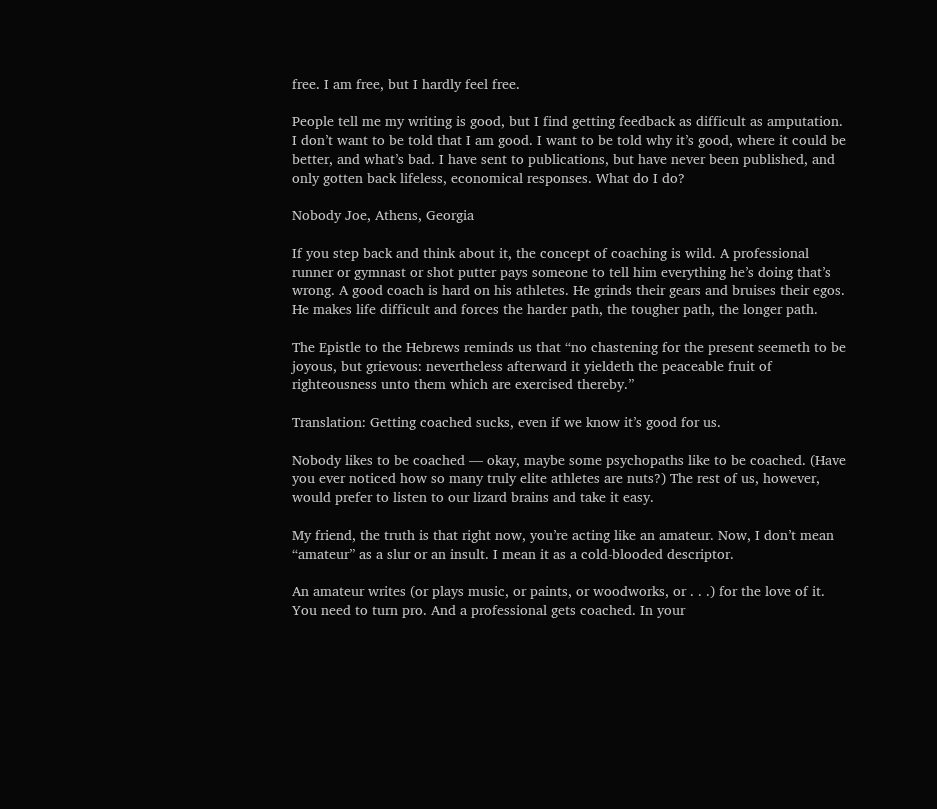free. I am free, but I hardly feel free.

People tell me my writing is good, but I find getting feedback as difficult as amputation. I don’t want to be told that I am good. I want to be told why it’s good, where it could be better, and what’s bad. I have sent to publications, but have never been published, and only gotten back lifeless, economical responses. What do I do?

Nobody Joe, Athens, Georgia

If you step back and think about it, the concept of coaching is wild. A professional runner or gymnast or shot putter pays someone to tell him everything he’s doing that’s wrong. A good coach is hard on his athletes. He grinds their gears and bruises their egos. He makes life difficult and forces the harder path, the tougher path, the longer path.

The Epistle to the Hebrews reminds us that “no chastening for the present seemeth to be joyous, but grievous: nevertheless afterward it yieldeth the peaceable fruit of righteousness unto them which are exercised thereby.”

Translation: Getting coached sucks, even if we know it’s good for us.

Nobody likes to be coached — okay, maybe some psychopaths like to be coached. (Have you ever noticed how so many truly elite athletes are nuts?) The rest of us, however, would prefer to listen to our lizard brains and take it easy.

My friend, the truth is that right now, you’re acting like an amateur. Now, I don’t mean “amateur” as a slur or an insult. I mean it as a cold-blooded descriptor.

An amateur writes (or plays music, or paints, or woodworks, or . . .) for the love of it. You need to turn pro. And a professional gets coached. In your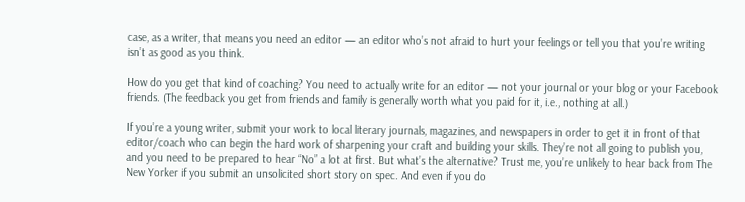case, as a writer, that means you need an editor — an editor who’s not afraid to hurt your feelings or tell you that you’re writing isn’t as good as you think.

How do you get that kind of coaching? You need to actually write for an editor — not your journal or your blog or your Facebook friends. (The feedback you get from friends and family is generally worth what you paid for it, i.e., nothing at all.)

If you’re a young writer, submit your work to local literary journals, magazines, and newspapers in order to get it in front of that editor/coach who can begin the hard work of sharpening your craft and building your skills. They’re not all going to publish you, and you need to be prepared to hear “No” a lot at first. But what’s the alternative? Trust me, you’re unlikely to hear back from The New Yorker if you submit an unsolicited short story on spec. And even if you do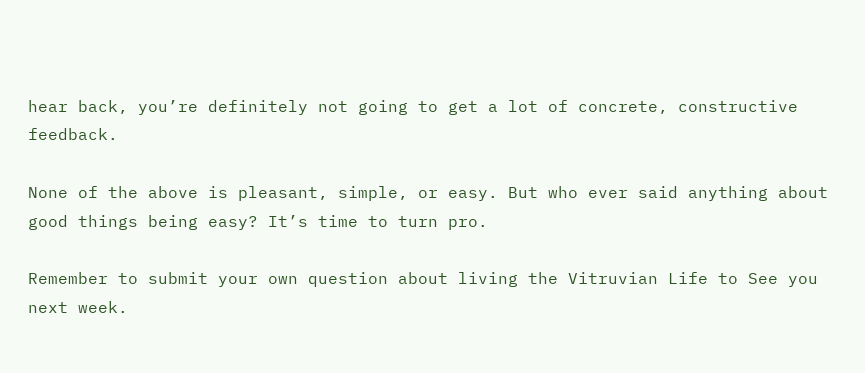hear back, you’re definitely not going to get a lot of concrete, constructive feedback.

None of the above is pleasant, simple, or easy. But who ever said anything about good things being easy? It’s time to turn pro.

Remember to submit your own question about living the Vitruvian Life to See you next week.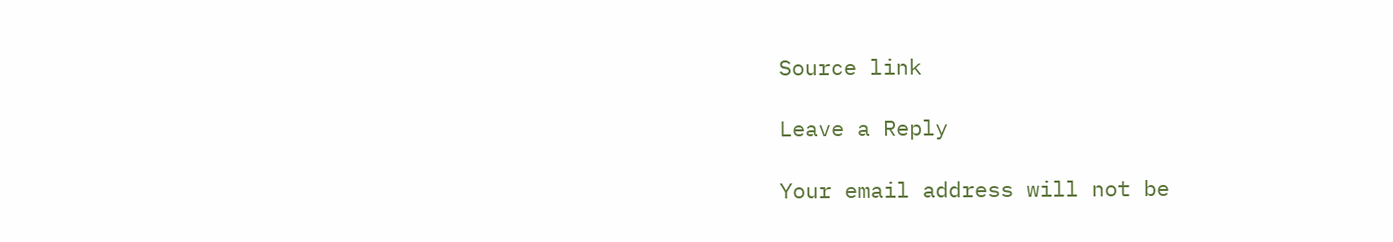Source link

Leave a Reply

Your email address will not be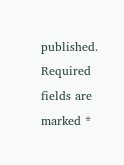published. Required fields are marked *